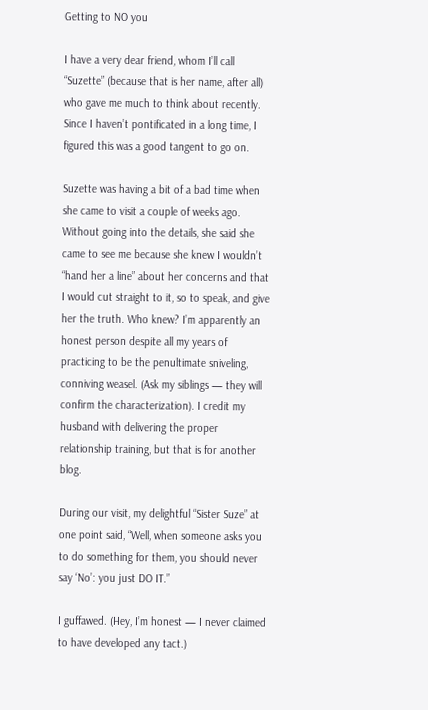Getting to NO you

I have a very dear friend, whom I’ll call “Suzette” (because that is her name, after all) who gave me much to think about recently. Since I haven’t pontificated in a long time, I figured this was a good tangent to go on.

Suzette was having a bit of a bad time when she came to visit a couple of weeks ago. Without going into the details, she said she came to see me because she knew I wouldn’t “hand her a line” about her concerns and that I would cut straight to it, so to speak, and give her the truth. Who knew? I’m apparently an honest person despite all my years of practicing to be the penultimate sniveling, conniving weasel. (Ask my siblings — they will confirm the characterization). I credit my husband with delivering the proper relationship training, but that is for another blog.

During our visit, my delightful “Sister Suze” at one point said, “Well, when someone asks you to do something for them, you should never say ‘No’: you just DO IT.”

I guffawed. (Hey, I’m honest — I never claimed to have developed any tact.)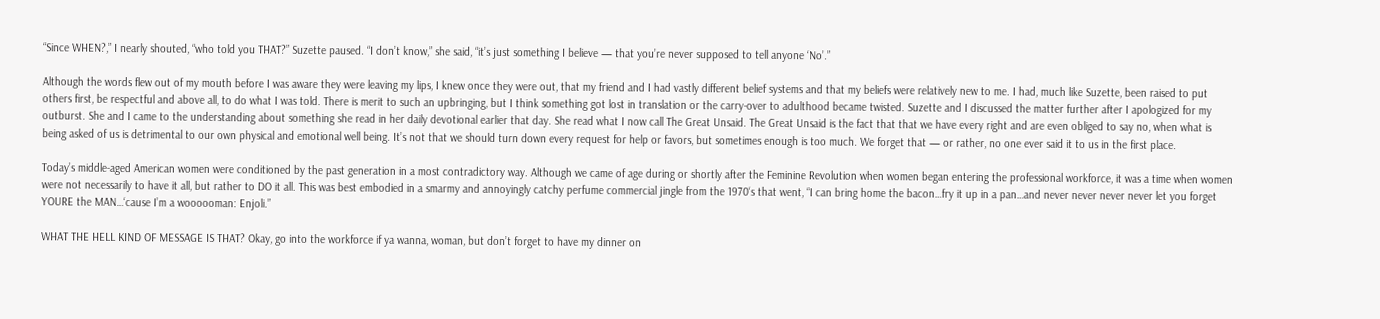“Since WHEN?,” I nearly shouted, “who told you THAT?” Suzette paused. “I don’t know,” she said, “it’s just something I believe — that you’re never supposed to tell anyone ‘No’.”

Although the words flew out of my mouth before I was aware they were leaving my lips, I knew once they were out, that my friend and I had vastly different belief systems and that my beliefs were relatively new to me. I had, much like Suzette, been raised to put others first, be respectful and above all, to do what I was told. There is merit to such an upbringing, but I think something got lost in translation or the carry-over to adulthood became twisted. Suzette and I discussed the matter further after I apologized for my outburst. She and I came to the understanding about something she read in her daily devotional earlier that day. She read what I now call The Great Unsaid. The Great Unsaid is the fact that that we have every right and are even obliged to say no, when what is being asked of us is detrimental to our own physical and emotional well being. It’s not that we should turn down every request for help or favors, but sometimes enough is too much. We forget that — or rather, no one ever said it to us in the first place.

Today’s middle-aged American women were conditioned by the past generation in a most contradictory way. Although we came of age during or shortly after the Feminine Revolution when women began entering the professional workforce, it was a time when women were not necessarily to have it all, but rather to DO it all. This was best embodied in a smarmy and annoyingly catchy perfume commercial jingle from the 1970‘s that went, “I can bring home the bacon…fry it up in a pan…and never never never never let you forget YOURE the MAN…‘cause I’m a woooooman: Enjoli.”

WHAT THE HELL KIND OF MESSAGE IS THAT? Okay, go into the workforce if ya wanna, woman, but don’t forget to have my dinner on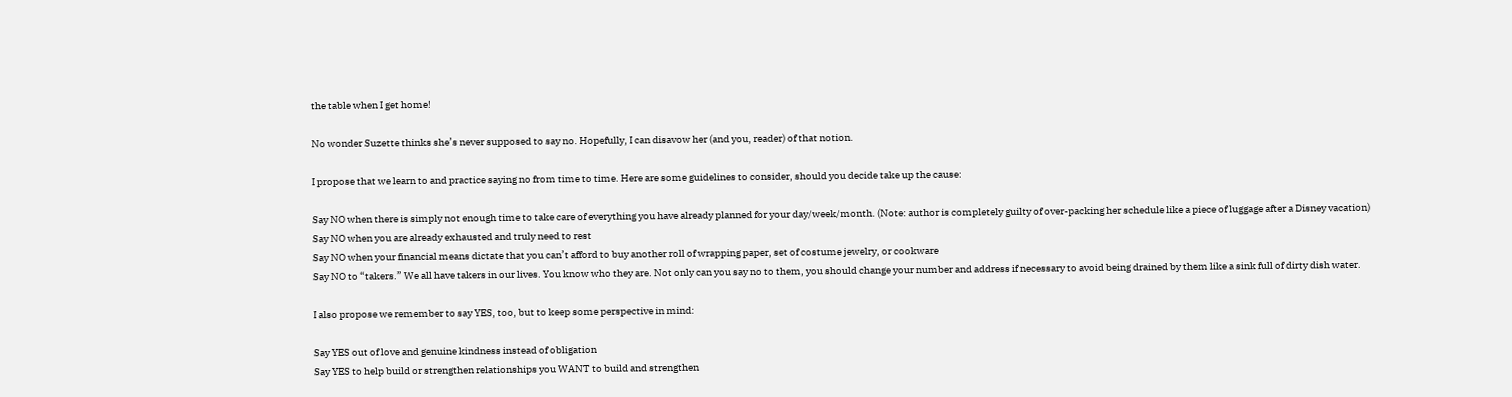the table when I get home!

No wonder Suzette thinks she’s never supposed to say no. Hopefully, I can disavow her (and you, reader) of that notion.

I propose that we learn to and practice saying no from time to time. Here are some guidelines to consider, should you decide take up the cause:

Say NO when there is simply not enough time to take care of everything you have already planned for your day/week/month. (Note: author is completely guilty of over-packing her schedule like a piece of luggage after a Disney vacation)
Say NO when you are already exhausted and truly need to rest
Say NO when your financial means dictate that you can’t afford to buy another roll of wrapping paper, set of costume jewelry, or cookware
Say NO to “takers.” We all have takers in our lives. You know who they are. Not only can you say no to them, you should change your number and address if necessary to avoid being drained by them like a sink full of dirty dish water.

I also propose we remember to say YES, too, but to keep some perspective in mind:

Say YES out of love and genuine kindness instead of obligation
Say YES to help build or strengthen relationships you WANT to build and strengthen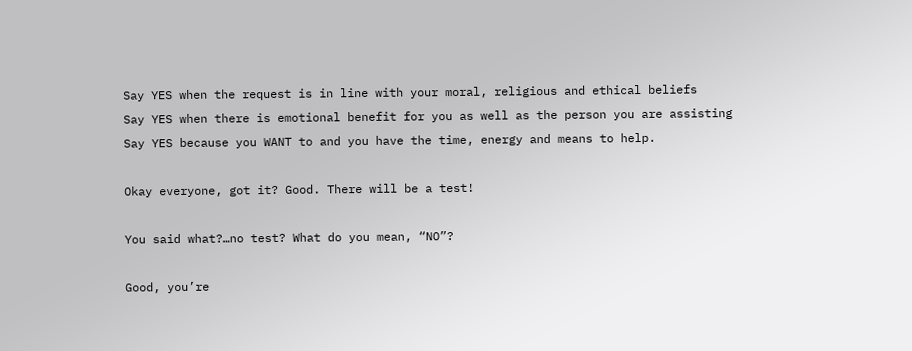Say YES when the request is in line with your moral, religious and ethical beliefs
Say YES when there is emotional benefit for you as well as the person you are assisting
Say YES because you WANT to and you have the time, energy and means to help.

Okay everyone, got it? Good. There will be a test!

You said what?…no test? What do you mean, “NO”?

Good, you’re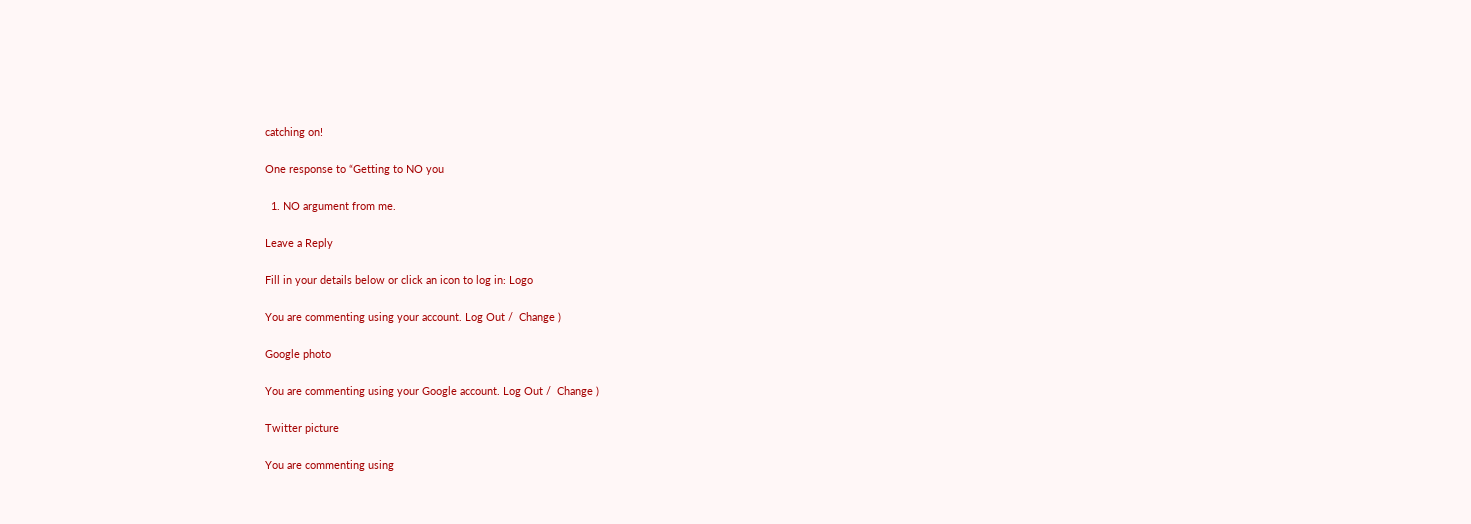catching on!

One response to “Getting to NO you

  1. NO argument from me.

Leave a Reply

Fill in your details below or click an icon to log in: Logo

You are commenting using your account. Log Out /  Change )

Google photo

You are commenting using your Google account. Log Out /  Change )

Twitter picture

You are commenting using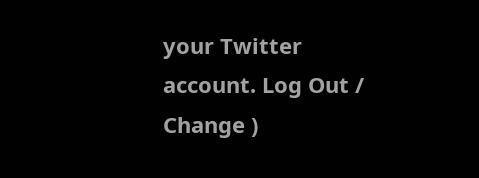your Twitter account. Log Out /  Change )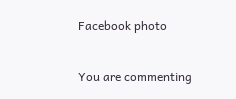Facebook photo

You are commenting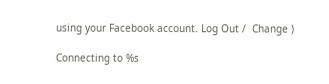using your Facebook account. Log Out /  Change )

Connecting to %s